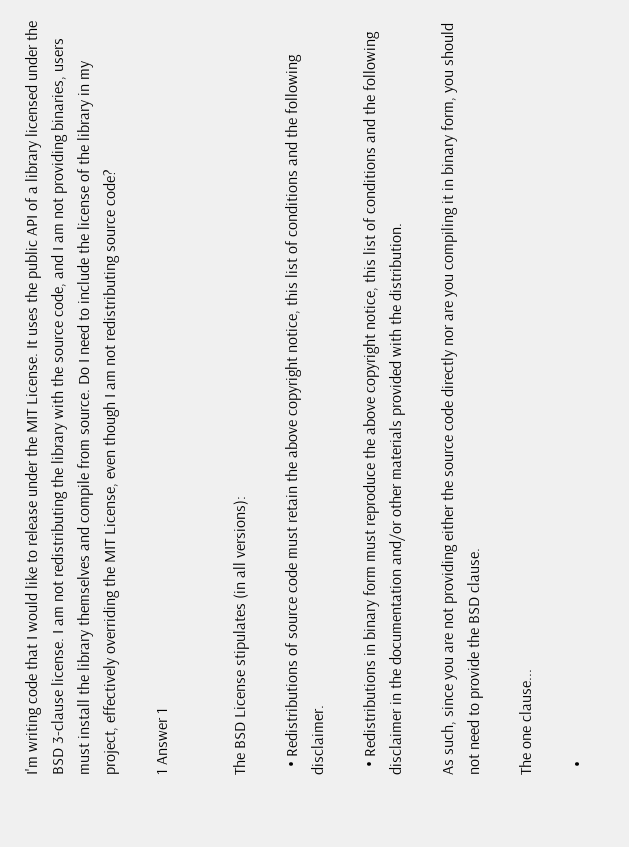I'm writing code that I would like to release under the MIT License. It uses the public API of a library licensed under the BSD 3-clause license. I am not redistributing the library with the source code, and I am not providing binaries, users must install the library themselves and compile from source. Do I need to include the license of the library in my project, effectively overriding the MIT License, even though I am not redistributing source code?

1 Answer 1


The BSD License stipulates (in all versions):

  • Redistributions of source code must retain the above copyright notice, this list of conditions and the following disclaimer.

  • Redistributions in binary form must reproduce the above copyright notice, this list of conditions and the following disclaimer in the documentation and/or other materials provided with the distribution.

As such, since you are not providing either the source code directly nor are you compiling it in binary form, you should not need to provide the BSD clause.

The one clause...

  •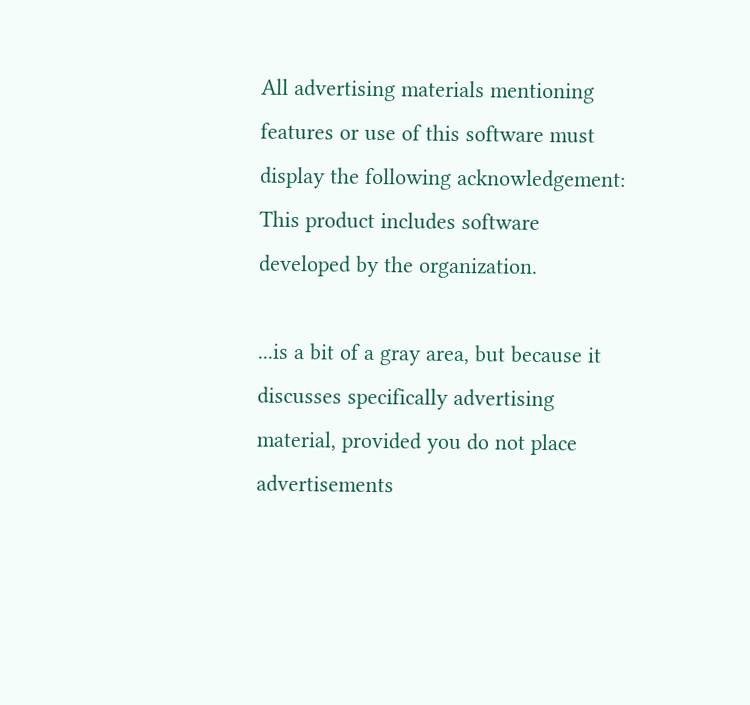All advertising materials mentioning features or use of this software must display the following acknowledgement: This product includes software developed by the organization.

...is a bit of a gray area, but because it discusses specifically advertising material, provided you do not place advertisements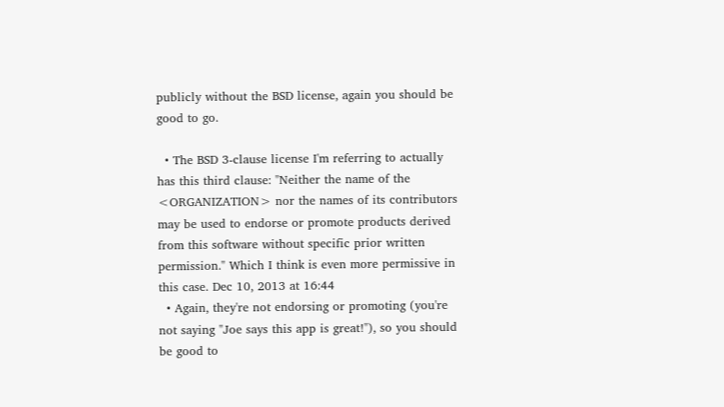publicly without the BSD license, again you should be good to go.

  • The BSD 3-clause license I'm referring to actually has this third clause: "Neither the name of the <ORGANIZATION> nor the names of its contributors may be used to endorse or promote products derived from this software without specific prior written permission." Which I think is even more permissive in this case. Dec 10, 2013 at 16:44
  • Again, they're not endorsing or promoting (you're not saying "Joe says this app is great!"), so you should be good to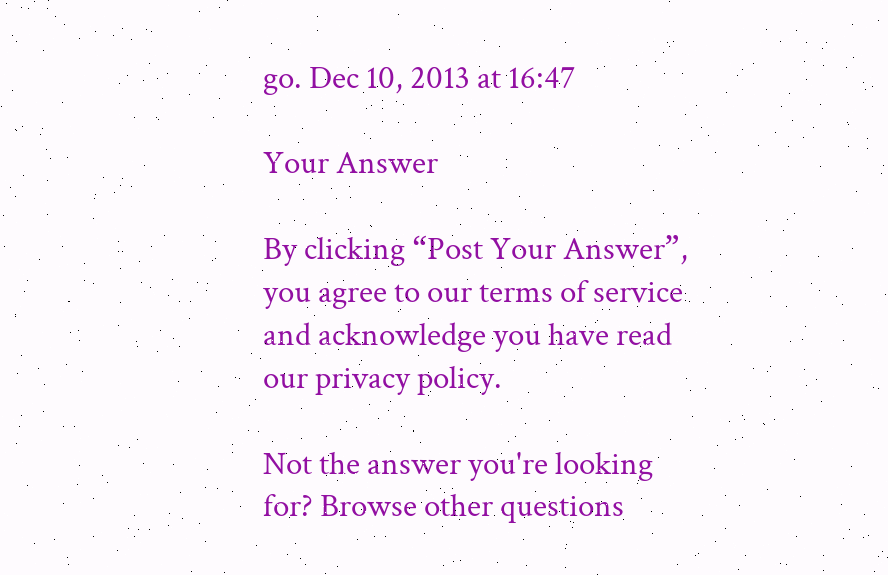go. Dec 10, 2013 at 16:47

Your Answer

By clicking “Post Your Answer”, you agree to our terms of service and acknowledge you have read our privacy policy.

Not the answer you're looking for? Browse other questions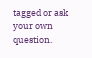tagged or ask your own question.